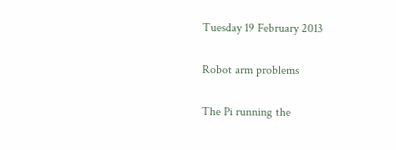Tuesday 19 February 2013

Robot arm problems

The Pi running the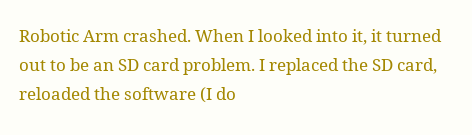Robotic Arm crashed. When I looked into it, it turned out to be an SD card problem. I replaced the SD card, reloaded the software (I do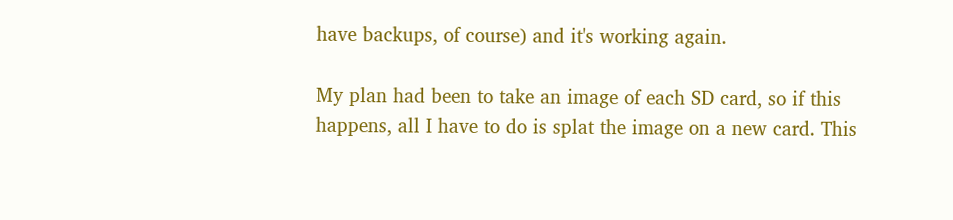have backups, of course) and it's working again.

My plan had been to take an image of each SD card, so if this happens, all I have to do is splat the image on a new card. This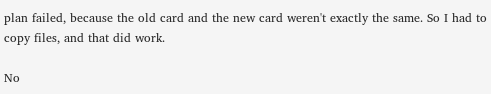plan failed, because the old card and the new card weren't exactly the same. So I had to copy files, and that did work.

No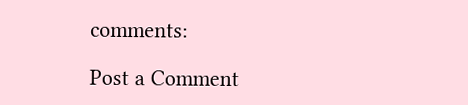comments:

Post a Comment